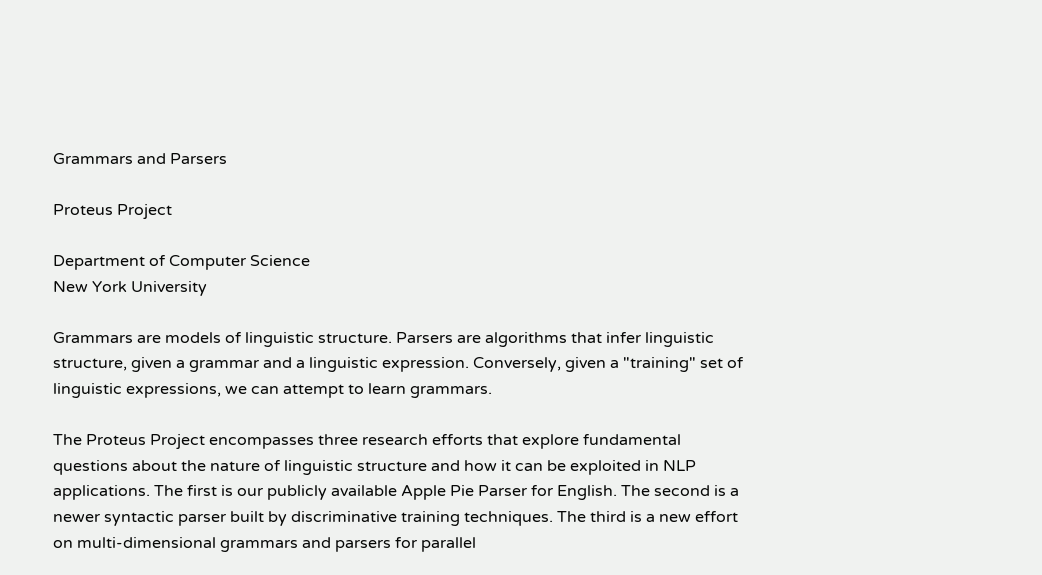Grammars and Parsers

Proteus Project

Department of Computer Science
New York University

Grammars are models of linguistic structure. Parsers are algorithms that infer linguistic structure, given a grammar and a linguistic expression. Conversely, given a "training" set of linguistic expressions, we can attempt to learn grammars.

The Proteus Project encompasses three research efforts that explore fundamental questions about the nature of linguistic structure and how it can be exploited in NLP applications. The first is our publicly available Apple Pie Parser for English. The second is a newer syntactic parser built by discriminative training techniques. The third is a new effort on multi-dimensional grammars and parsers for parallel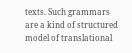texts. Such grammars are a kind of structured model of translational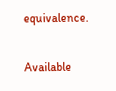equivalence.

Available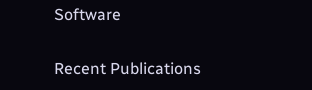Software

Recent Publications